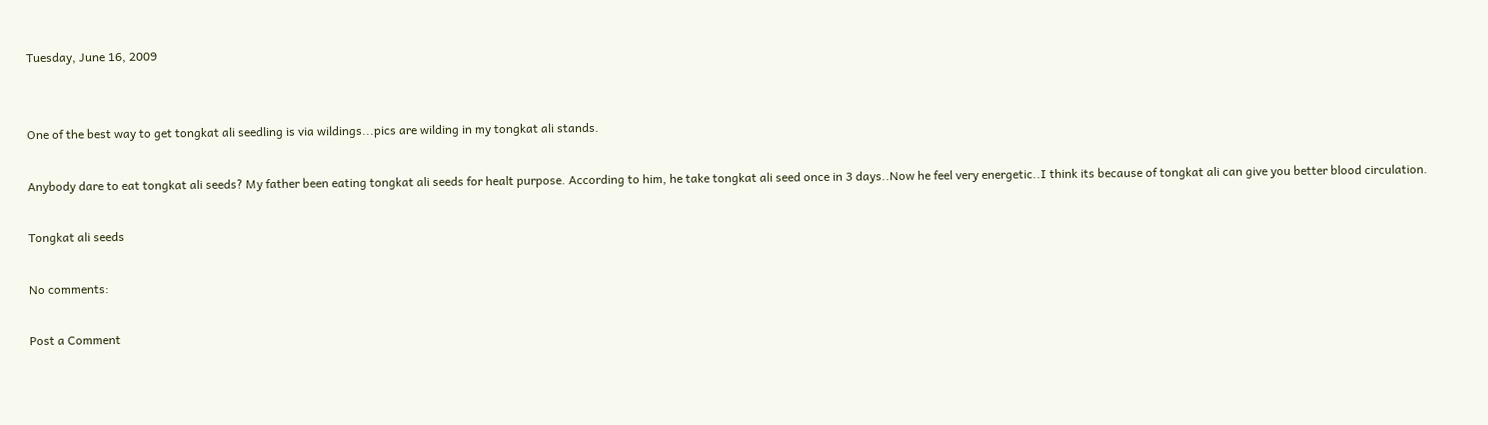Tuesday, June 16, 2009


One of the best way to get tongkat ali seedling is via wildings...pics are wilding in my tongkat ali stands.

Anybody dare to eat tongkat ali seeds? My father been eating tongkat ali seeds for healt purpose. According to him, he take tongkat ali seed once in 3 days..Now he feel very energetic..I think its because of tongkat ali can give you better blood circulation.

Tongkat ali seeds

No comments:

Post a Comment